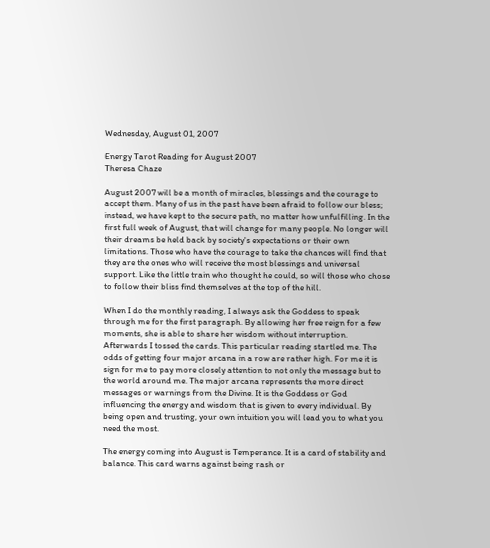Wednesday, August 01, 2007

Energy Tarot Reading for August 2007
Theresa Chaze

August 2007 will be a month of miracles, blessings and the courage to accept them. Many of us in the past have been afraid to follow our bless; instead, we have kept to the secure path, no matter how unfulfilling. In the first full week of August, that will change for many people. No longer will their dreams be held back by society's expectations or their own limitations. Those who have the courage to take the chances will find that they are the ones who will receive the most blessings and universal support. Like the little train who thought he could, so will those who chose to follow their bliss find themselves at the top of the hill.

When I do the monthly reading, I always ask the Goddess to speak through me for the first paragraph. By allowing her free reign for a few moments, she is able to share her wisdom without interruption. Afterwards I tossed the cards. This particular reading startled me. The odds of getting four major arcana in a row are rather high. For me it is sign for me to pay more closely attention to not only the message but to the world around me. The major arcana represents the more direct messages or warnings from the Divine. It is the Goddess or God influencing the energy and wisdom that is given to every individual. By being open and trusting, your own intuition you will lead you to what you need the most.

The energy coming into August is Temperance. It is a card of stability and balance. This card warns against being rash or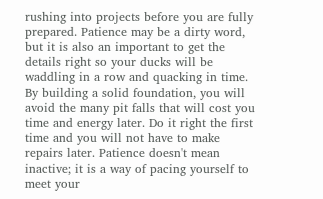rushing into projects before you are fully prepared. Patience may be a dirty word, but it is also an important to get the details right so your ducks will be waddling in a row and quacking in time. By building a solid foundation, you will avoid the many pit falls that will cost you time and energy later. Do it right the first time and you will not have to make repairs later. Patience doesn't mean inactive; it is a way of pacing yourself to meet your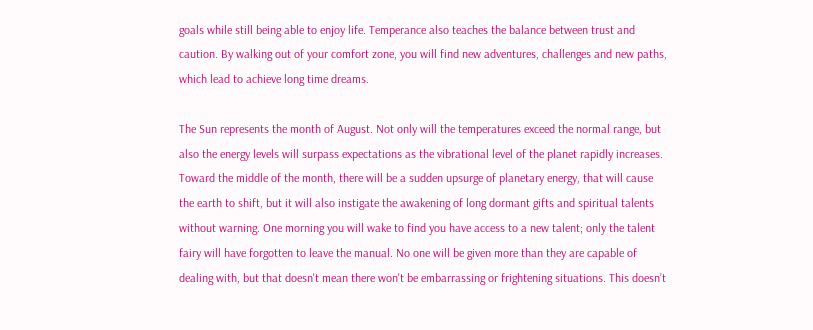goals while still being able to enjoy life. Temperance also teaches the balance between trust and caution. By walking out of your comfort zone, you will find new adventures, challenges and new paths, which lead to achieve long time dreams.

The Sun represents the month of August. Not only will the temperatures exceed the normal range, but also the energy levels will surpass expectations as the vibrational level of the planet rapidly increases. Toward the middle of the month, there will be a sudden upsurge of planetary energy, that will cause the earth to shift, but it will also instigate the awakening of long dormant gifts and spiritual talents without warning. One morning you will wake to find you have access to a new talent; only the talent fairy will have forgotten to leave the manual. No one will be given more than they are capable of dealing with, but that doesn't mean there won't be embarrassing or frightening situations. This doesn’t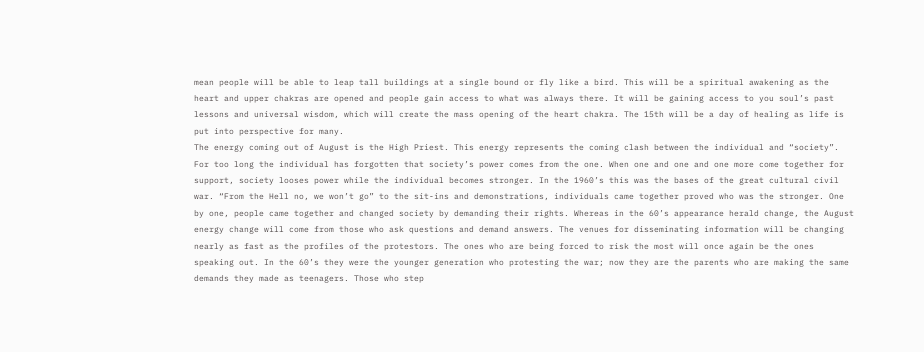mean people will be able to leap tall buildings at a single bound or fly like a bird. This will be a spiritual awakening as the heart and upper chakras are opened and people gain access to what was always there. It will be gaining access to you soul’s past lessons and universal wisdom, which will create the mass opening of the heart chakra. The 15th will be a day of healing as life is put into perspective for many.
The energy coming out of August is the High Priest. This energy represents the coming clash between the individual and “society”. For too long the individual has forgotten that society’s power comes from the one. When one and one and one more come together for support, society looses power while the individual becomes stronger. In the 1960’s this was the bases of the great cultural civil war. “From the Hell no, we won’t go” to the sit-ins and demonstrations, individuals came together proved who was the stronger. One by one, people came together and changed society by demanding their rights. Whereas in the 60’s appearance herald change, the August energy change will come from those who ask questions and demand answers. The venues for disseminating information will be changing nearly as fast as the profiles of the protestors. The ones who are being forced to risk the most will once again be the ones speaking out. In the 60’s they were the younger generation who protesting the war; now they are the parents who are making the same demands they made as teenagers. Those who step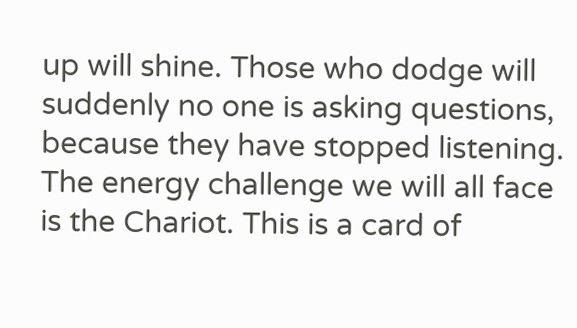up will shine. Those who dodge will suddenly no one is asking questions, because they have stopped listening.
The energy challenge we will all face is the Chariot. This is a card of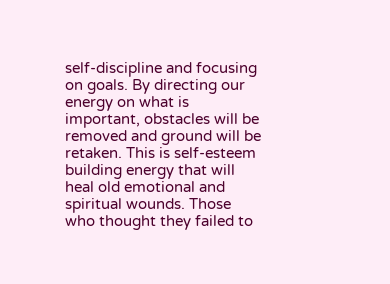self-discipline and focusing on goals. By directing our energy on what is important, obstacles will be removed and ground will be retaken. This is self-esteem building energy that will heal old emotional and spiritual wounds. Those who thought they failed to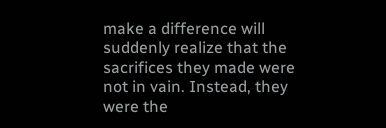make a difference will suddenly realize that the sacrifices they made were not in vain. Instead, they were the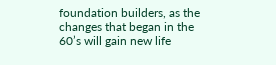foundation builders, as the changes that began in the 60’s will gain new life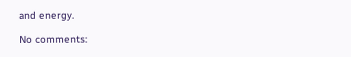and energy.

No comments: